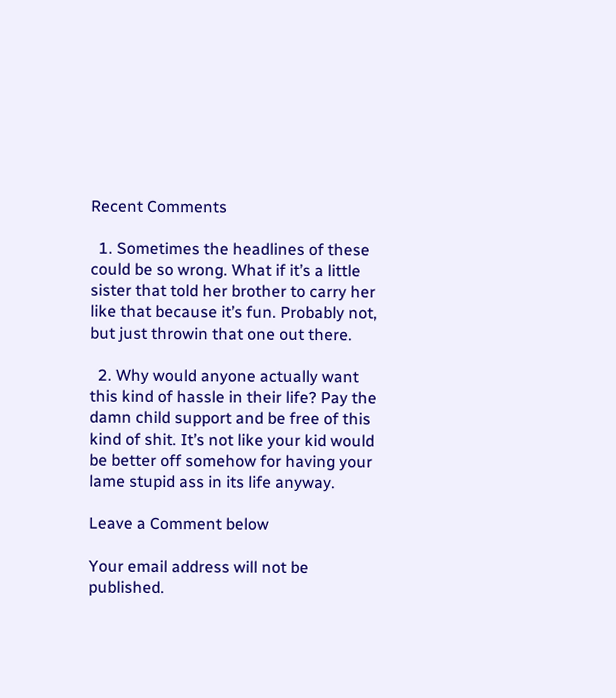Recent Comments

  1. Sometimes the headlines of these could be so wrong. What if it’s a little sister that told her brother to carry her like that because it’s fun. Probably not, but just throwin that one out there.

  2. Why would anyone actually want this kind of hassle in their life? Pay the damn child support and be free of this kind of shit. It’s not like your kid would be better off somehow for having your lame stupid ass in its life anyway.

Leave a Comment below

Your email address will not be published.